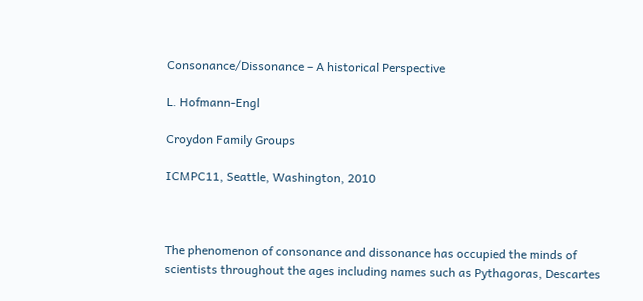Consonance/Dissonance – A historical Perspective

L. Hofmann-Engl

Croydon Family Groups

ICMPC11, Seattle, Washington, 2010



The phenomenon of consonance and dissonance has occupied the minds of scientists throughout the ages including names such as Pythagoras, Descartes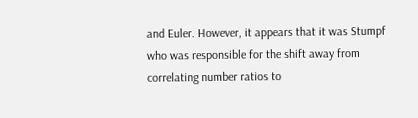and Euler. However, it appears that it was Stumpf who was responsible for the shift away from correlating number ratios to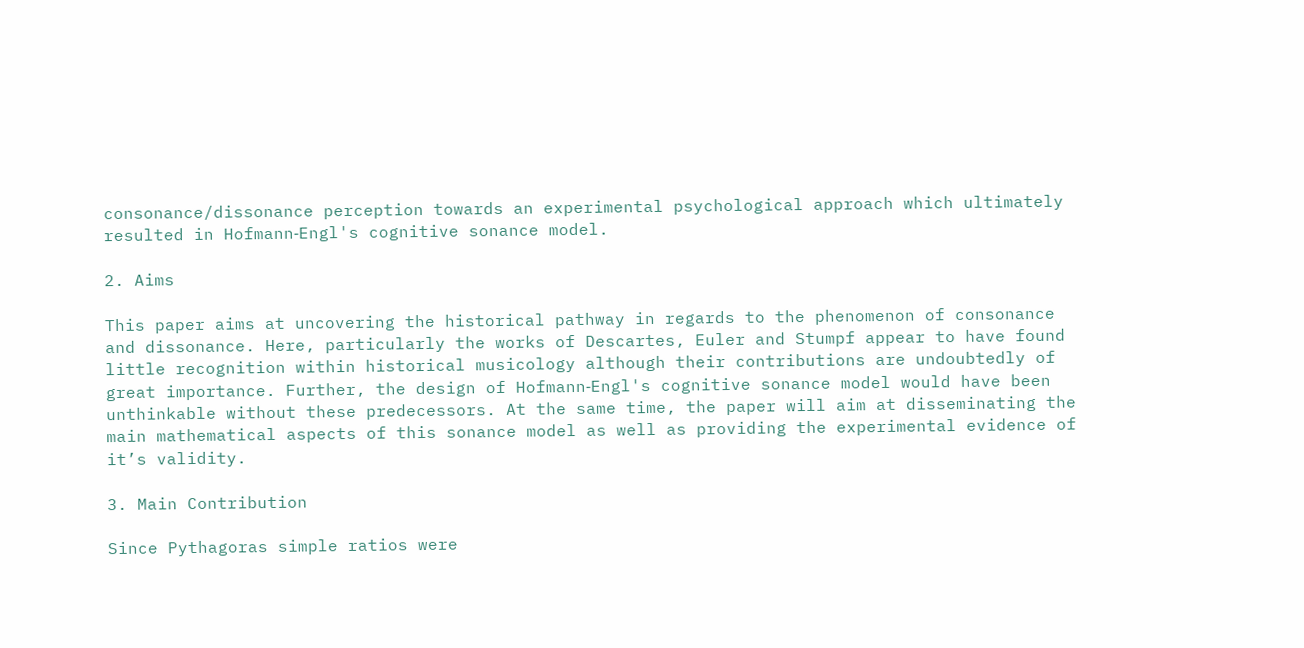consonance/dissonance perception towards an experimental psychological approach which ultimately resulted in Hofmann‑Engl's cognitive sonance model.

2. Aims

This paper aims at uncovering the historical pathway in regards to the phenomenon of consonance and dissonance. Here, particularly the works of Descartes, Euler and Stumpf appear to have found little recognition within historical musicology although their contributions are undoubtedly of great importance. Further, the design of Hofmann‑Engl's cognitive sonance model would have been unthinkable without these predecessors. At the same time, the paper will aim at disseminating the main mathematical aspects of this sonance model as well as providing the experimental evidence of it’s validity.

3. Main Contribution

Since Pythagoras simple ratios were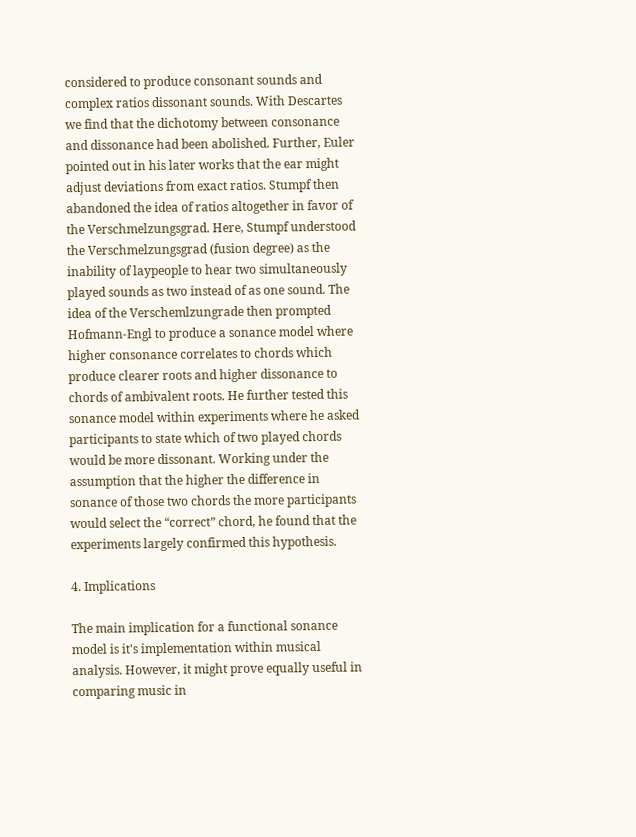considered to produce consonant sounds and complex ratios dissonant sounds. With Descartes we find that the dichotomy between consonance and dissonance had been abolished. Further, Euler pointed out in his later works that the ear might adjust deviations from exact ratios. Stumpf then abandoned the idea of ratios altogether in favor of the Verschmelzungsgrad. Here, Stumpf understood the Verschmelzungsgrad (fusion degree) as the inability of laypeople to hear two simultaneously played sounds as two instead of as one sound. The idea of the Verschemlzungrade then prompted Hofmann‑Engl to produce a sonance model where higher consonance correlates to chords which produce clearer roots and higher dissonance to chords of ambivalent roots. He further tested this sonance model within experiments where he asked participants to state which of two played chords would be more dissonant. Working under the assumption that the higher the difference in sonance of those two chords the more participants would select the “correct” chord, he found that the experiments largely confirmed this hypothesis.

4. Implications

The main implication for a functional sonance model is it's implementation within musical analysis. However, it might prove equally useful in comparing music in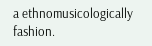a ethnomusicologically fashion.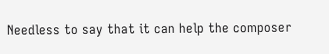Needless to say that it can help the composer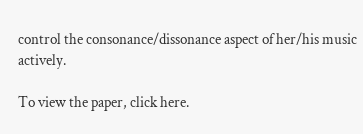control the consonance/dissonance aspect of her/his music actively.

To view the paper, click here.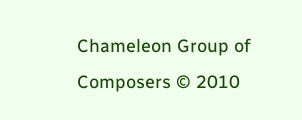Chameleon Group of Composers © 2010